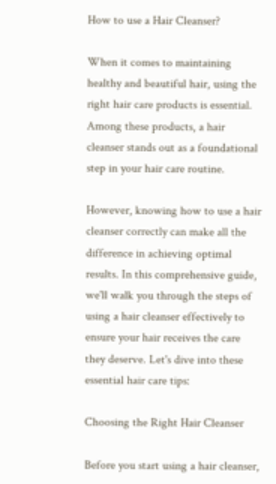How to use a Hair Cleanser?

When it comes to maintaining healthy and beautiful hair, using the right hair care products is essential. Among these products, a hair cleanser stands out as a foundational step in your hair care routine.

However, knowing how to use a hair cleanser correctly can make all the difference in achieving optimal results. In this comprehensive guide, we'll walk you through the steps of using a hair cleanser effectively to ensure your hair receives the care they deserve. Let's dive into these essential hair care tips:

Choosing the Right Hair Cleanser

Before you start using a hair cleanser,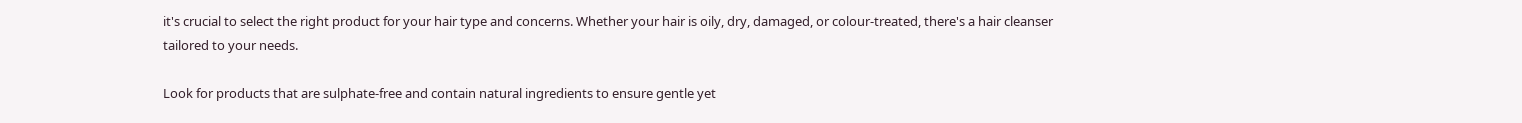it's crucial to select the right product for your hair type and concerns. Whether your hair is oily, dry, damaged, or colour-treated, there's a hair cleanser tailored to your needs.

Look for products that are sulphate-free and contain natural ingredients to ensure gentle yet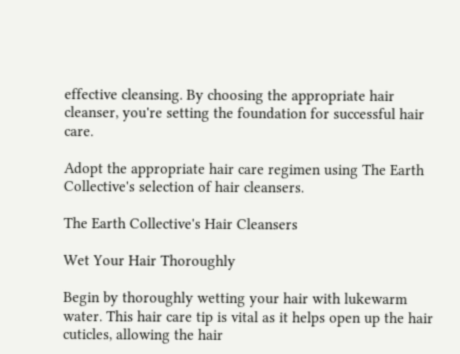effective cleansing. By choosing the appropriate hair cleanser, you're setting the foundation for successful hair care.

Adopt the appropriate hair care regimen using The Earth Collective's selection of hair cleansers.

The Earth Collective's Hair Cleansers

Wet Your Hair Thoroughly

Begin by thoroughly wetting your hair with lukewarm water. This hair care tip is vital as it helps open up the hair cuticles, allowing the hair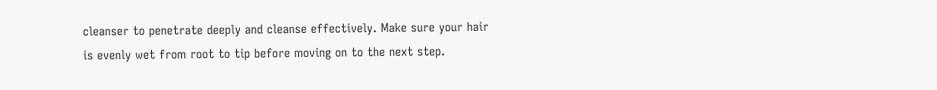cleanser to penetrate deeply and cleanse effectively. Make sure your hair is evenly wet from root to tip before moving on to the next step.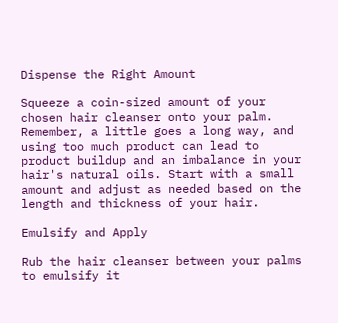Dispense the Right Amount

Squeeze a coin-sized amount of your chosen hair cleanser onto your palm. Remember, a little goes a long way, and using too much product can lead to product buildup and an imbalance in your hair's natural oils. Start with a small amount and adjust as needed based on the length and thickness of your hair.

Emulsify and Apply

Rub the hair cleanser between your palms to emulsify it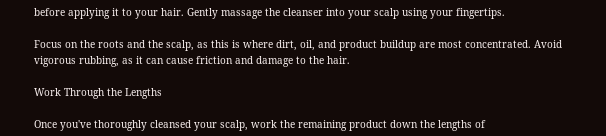before applying it to your hair. Gently massage the cleanser into your scalp using your fingertips.

Focus on the roots and the scalp, as this is where dirt, oil, and product buildup are most concentrated. Avoid vigorous rubbing, as it can cause friction and damage to the hair.

Work Through the Lengths

Once you've thoroughly cleansed your scalp, work the remaining product down the lengths of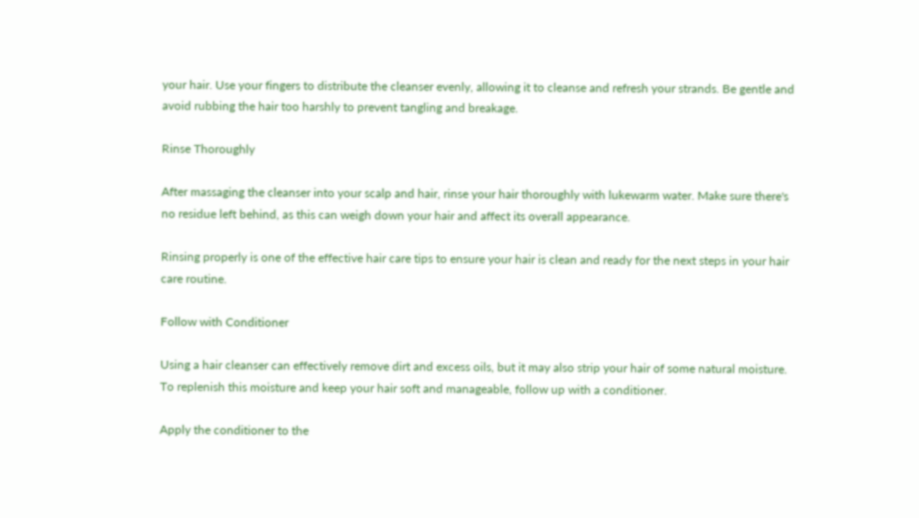your hair. Use your fingers to distribute the cleanser evenly, allowing it to cleanse and refresh your strands. Be gentle and avoid rubbing the hair too harshly to prevent tangling and breakage.

Rinse Thoroughly

After massaging the cleanser into your scalp and hair, rinse your hair thoroughly with lukewarm water. Make sure there's no residue left behind, as this can weigh down your hair and affect its overall appearance.

Rinsing properly is one of the effective hair care tips to ensure your hair is clean and ready for the next steps in your hair care routine.

Follow with Conditioner

Using a hair cleanser can effectively remove dirt and excess oils, but it may also strip your hair of some natural moisture. To replenish this moisture and keep your hair soft and manageable, follow up with a conditioner.

Apply the conditioner to the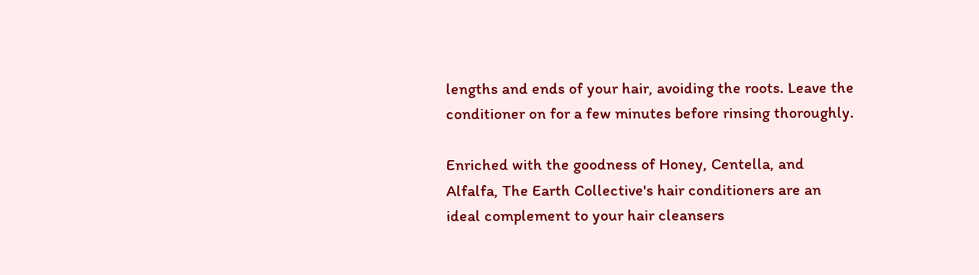lengths and ends of your hair, avoiding the roots. Leave the conditioner on for a few minutes before rinsing thoroughly.

Enriched with the goodness of Honey, Centella, and Alfalfa, The Earth Collective's hair conditioners are an ideal complement to your hair cleansers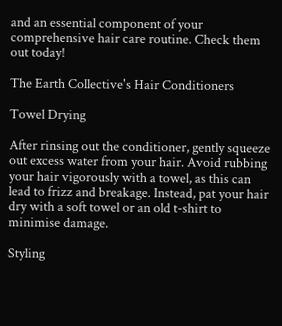and an essential component of your comprehensive hair care routine. Check them out today!

The Earth Collective's Hair Conditioners

Towel Drying

After rinsing out the conditioner, gently squeeze out excess water from your hair. Avoid rubbing your hair vigorously with a towel, as this can lead to frizz and breakage. Instead, pat your hair dry with a soft towel or an old t-shirt to minimise damage.

Styling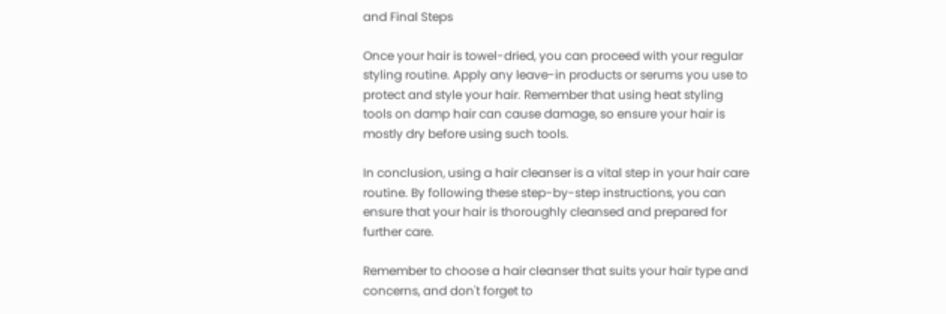and Final Steps

Once your hair is towel-dried, you can proceed with your regular styling routine. Apply any leave-in products or serums you use to protect and style your hair. Remember that using heat styling tools on damp hair can cause damage, so ensure your hair is mostly dry before using such tools.

In conclusion, using a hair cleanser is a vital step in your hair care routine. By following these step-by-step instructions, you can ensure that your hair is thoroughly cleansed and prepared for further care.

Remember to choose a hair cleanser that suits your hair type and concerns, and don't forget to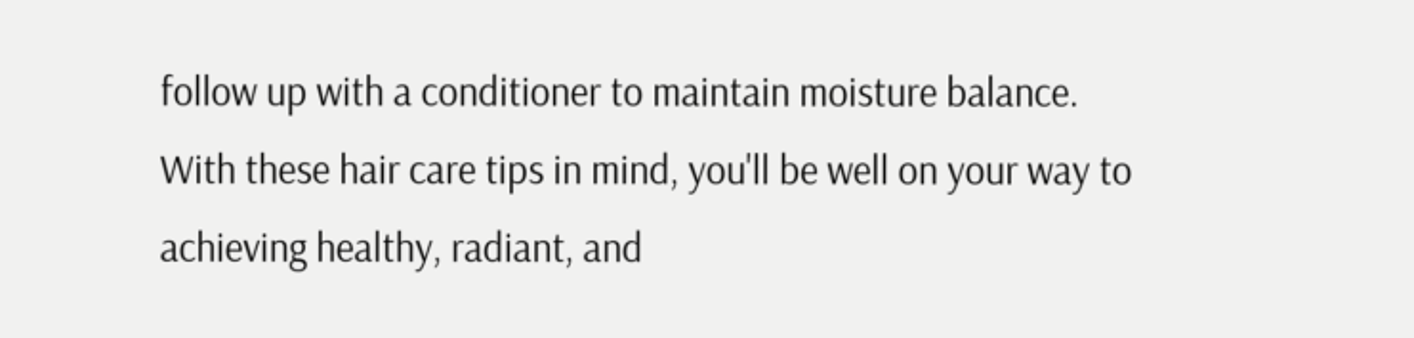follow up with a conditioner to maintain moisture balance. With these hair care tips in mind, you'll be well on your way to achieving healthy, radiant, and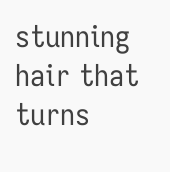stunning hair that turns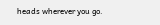heads wherever you go.